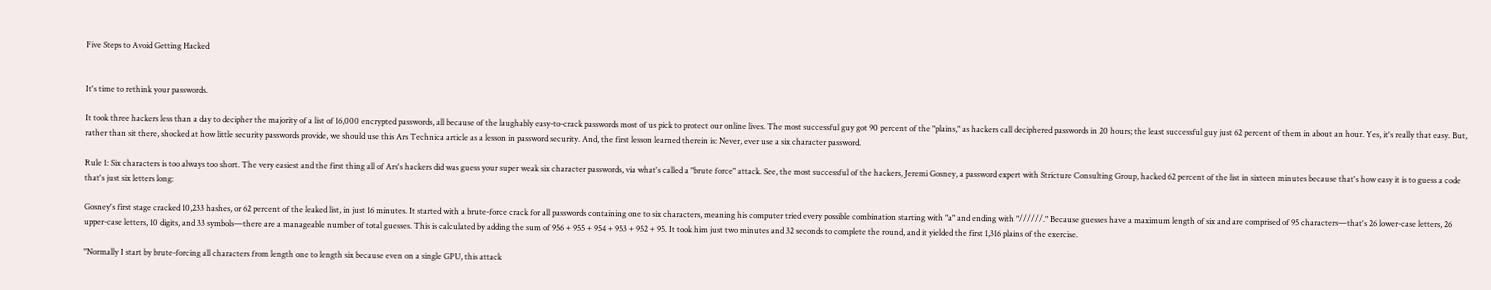Five Steps to Avoid Getting Hacked


It's time to rethink your passwords.

It took three hackers less than a day to decipher the majority of a list of 16,000 encrypted passwords, all because of the laughably easy-to-crack passwords most of us pick to protect our online lives. The most successful guy got 90 percent of the "plains," as hackers call deciphered passwords in 20 hours; the least successful guy just 62 percent of them in about an hour. Yes, it's really that easy. But, rather than sit there, shocked at how little security passwords provide, we should use this Ars Technica article as a lesson in password security. And, the first lesson learned therein is: Never, ever use a six character password.

Rule 1: Six characters is too always too short. The very easiest and the first thing all of Ars's hackers did was guess your super weak six character passwords, via what's called a "brute force" attack. See, the most successful of the hackers, Jeremi Gosney, a password expert with Stricture Consulting Group, hacked 62 percent of the list in sixteen minutes because that's how easy it is to guess a code that's just six letters long:

Gosney's first stage cracked 10,233 hashes, or 62 percent of the leaked list, in just 16 minutes. It started with a brute-force crack for all passwords containing one to six characters, meaning his computer tried every possible combination starting with "a" and ending with "//////." Because guesses have a maximum length of six and are comprised of 95 characters—that's 26 lower-case letters, 26 upper-case letters, 10 digits, and 33 symbols—there are a manageable number of total guesses. This is calculated by adding the sum of 956 + 955 + 954 + 953 + 952 + 95. It took him just two minutes and 32 seconds to complete the round, and it yielded the first 1,316 plains of the exercise.

"Normally I start by brute-forcing all characters from length one to length six because even on a single GPU, this attack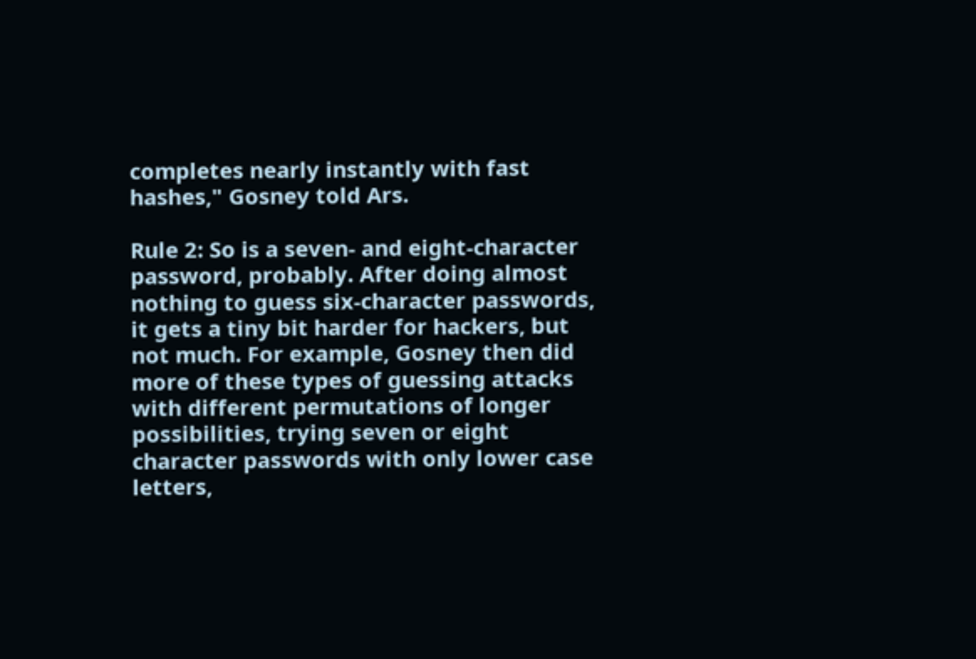completes nearly instantly with fast hashes," Gosney told Ars.

Rule 2: So is a seven- and eight-character password, probably. After doing almost nothing to guess six-character passwords, it gets a tiny bit harder for hackers, but not much. For example, Gosney then did more of these types of guessing attacks with different permutations of longer possibilities, trying seven or eight character passwords with only lower case letters,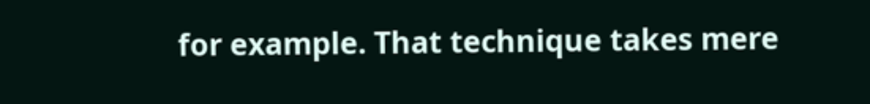for example. That technique takes mere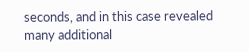seconds, and in this case revealed many additional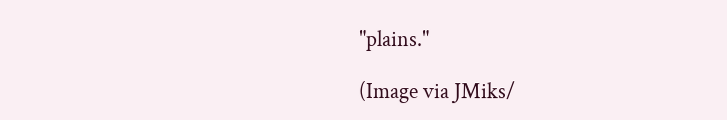"plains."

(Image via JMiks/